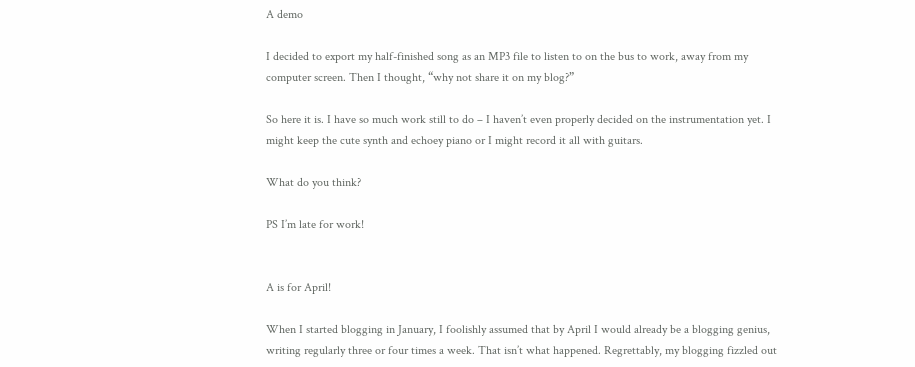A demo

I decided to export my half-finished song as an MP3 file to listen to on the bus to work, away from my computer screen. Then I thought, “why not share it on my blog?”

So here it is. I have so much work still to do – I haven’t even properly decided on the instrumentation yet. I might keep the cute synth and echoey piano or I might record it all with guitars.

What do you think?

PS I’m late for work!


A is for April!

When I started blogging in January, I foolishly assumed that by April I would already be a blogging genius, writing regularly three or four times a week. That isn’t what happened. Regrettably, my blogging fizzled out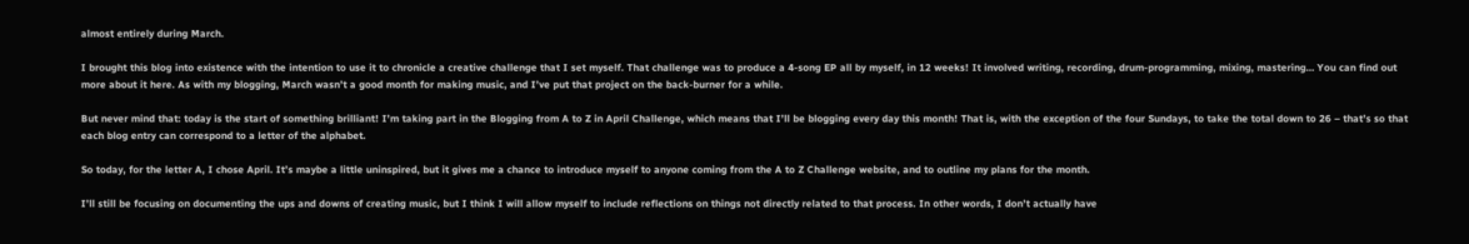almost entirely during March.

I brought this blog into existence with the intention to use it to chronicle a creative challenge that I set myself. That challenge was to produce a 4-song EP all by myself, in 12 weeks! It involved writing, recording, drum-programming, mixing, mastering… You can find out more about it here. As with my blogging, March wasn’t a good month for making music, and I’ve put that project on the back-burner for a while.

But never mind that: today is the start of something brilliant! I’m taking part in the Blogging from A to Z in April Challenge, which means that I’ll be blogging every day this month! That is, with the exception of the four Sundays, to take the total down to 26 – that’s so that each blog entry can correspond to a letter of the alphabet.

So today, for the letter A, I chose April. It’s maybe a little uninspired, but it gives me a chance to introduce myself to anyone coming from the A to Z Challenge website, and to outline my plans for the month.

I’ll still be focusing on documenting the ups and downs of creating music, but I think I will allow myself to include reflections on things not directly related to that process. In other words, I don’t actually have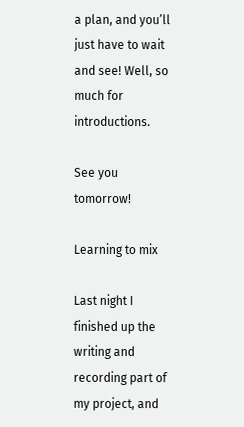a plan, and you’ll just have to wait and see! Well, so much for introductions.

See you tomorrow!

Learning to mix

Last night I finished up the writing and recording part of my project, and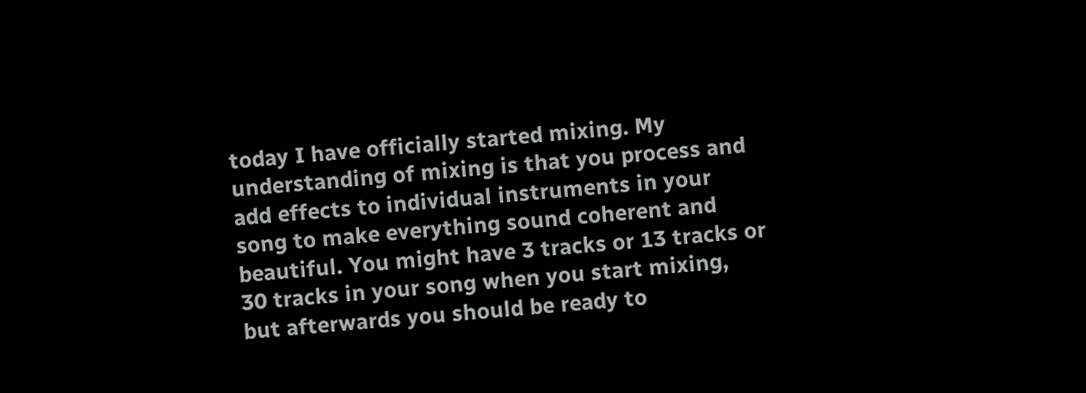today I have officially started mixing. My understanding of mixing is that you process and add effects to individual instruments in your song to make everything sound coherent and beautiful. You might have 3 tracks or 13 tracks or 30 tracks in your song when you start mixing, but afterwards you should be ready to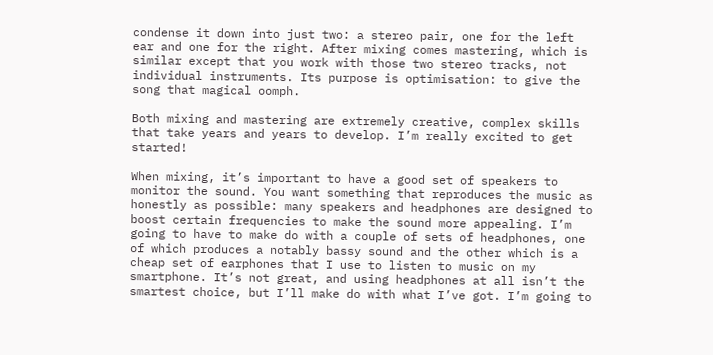condense it down into just two: a stereo pair, one for the left ear and one for the right. After mixing comes mastering, which is similar except that you work with those two stereo tracks, not individual instruments. Its purpose is optimisation: to give the song that magical oomph.

Both mixing and mastering are extremely creative, complex skills that take years and years to develop. I’m really excited to get started!

When mixing, it’s important to have a good set of speakers to monitor the sound. You want something that reproduces the music as honestly as possible: many speakers and headphones are designed to boost certain frequencies to make the sound more appealing. I’m going to have to make do with a couple of sets of headphones, one of which produces a notably bassy sound and the other which is a cheap set of earphones that I use to listen to music on my smartphone. It’s not great, and using headphones at all isn’t the smartest choice, but I’ll make do with what I’ve got. I’m going to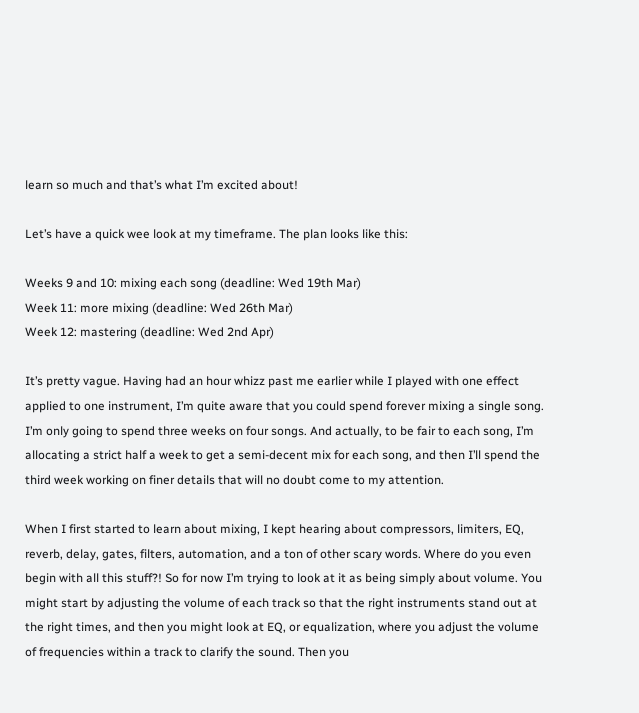learn so much and that’s what I’m excited about!

Let’s have a quick wee look at my timeframe. The plan looks like this:

Weeks 9 and 10: mixing each song (deadline: Wed 19th Mar)
Week 11: more mixing (deadline: Wed 26th Mar)
Week 12: mastering (deadline: Wed 2nd Apr)

It’s pretty vague. Having had an hour whizz past me earlier while I played with one effect applied to one instrument, I’m quite aware that you could spend forever mixing a single song. I’m only going to spend three weeks on four songs. And actually, to be fair to each song, I’m allocating a strict half a week to get a semi-decent mix for each song, and then I’ll spend the third week working on finer details that will no doubt come to my attention.

When I first started to learn about mixing, I kept hearing about compressors, limiters, EQ, reverb, delay, gates, filters, automation, and a ton of other scary words. Where do you even begin with all this stuff?! So for now I’m trying to look at it as being simply about volume. You might start by adjusting the volume of each track so that the right instruments stand out at the right times, and then you might look at EQ, or equalization, where you adjust the volume of frequencies within a track to clarify the sound. Then you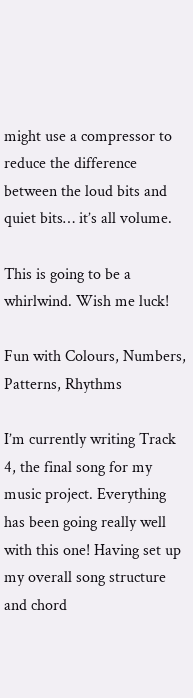might use a compressor to reduce the difference between the loud bits and quiet bits… it’s all volume.

This is going to be a whirlwind. Wish me luck!

Fun with Colours, Numbers, Patterns, Rhythms

I’m currently writing Track 4, the final song for my music project. Everything has been going really well with this one! Having set up my overall song structure and chord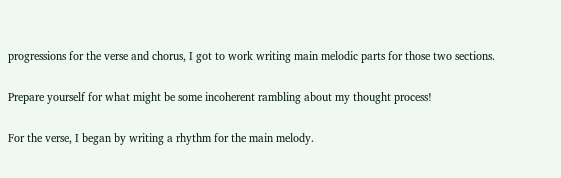progressions for the verse and chorus, I got to work writing main melodic parts for those two sections.

Prepare yourself for what might be some incoherent rambling about my thought process!

For the verse, I began by writing a rhythm for the main melody.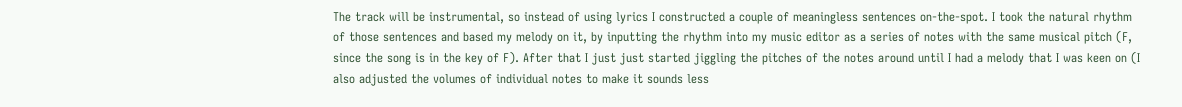The track will be instrumental, so instead of using lyrics I constructed a couple of meaningless sentences on-the-spot. I took the natural rhythm of those sentences and based my melody on it, by inputting the rhythm into my music editor as a series of notes with the same musical pitch (F, since the song is in the key of F). After that I just just started jiggling the pitches of the notes around until I had a melody that I was keen on (I also adjusted the volumes of individual notes to make it sounds less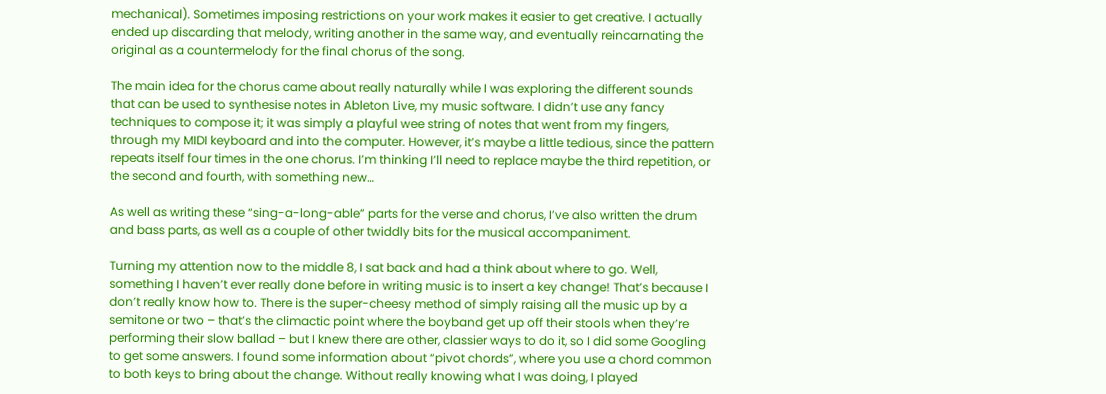mechanical). Sometimes imposing restrictions on your work makes it easier to get creative. I actually ended up discarding that melody, writing another in the same way, and eventually reincarnating the original as a countermelody for the final chorus of the song.

The main idea for the chorus came about really naturally while I was exploring the different sounds that can be used to synthesise notes in Ableton Live, my music software. I didn’t use any fancy techniques to compose it; it was simply a playful wee string of notes that went from my fingers, through my MIDI keyboard and into the computer. However, it’s maybe a little tedious, since the pattern repeats itself four times in the one chorus. I’m thinking I’ll need to replace maybe the third repetition, or the second and fourth, with something new…

As well as writing these “sing-a-long-able” parts for the verse and chorus, I’ve also written the drum and bass parts, as well as a couple of other twiddly bits for the musical accompaniment.

Turning my attention now to the middle 8, I sat back and had a think about where to go. Well, something I haven’t ever really done before in writing music is to insert a key change! That’s because I don’t really know how to. There is the super-cheesy method of simply raising all the music up by a semitone or two – that’s the climactic point where the boyband get up off their stools when they’re performing their slow ballad – but I knew there are other, classier ways to do it, so I did some Googling to get some answers. I found some information about “pivot chords”, where you use a chord common to both keys to bring about the change. Without really knowing what I was doing, I played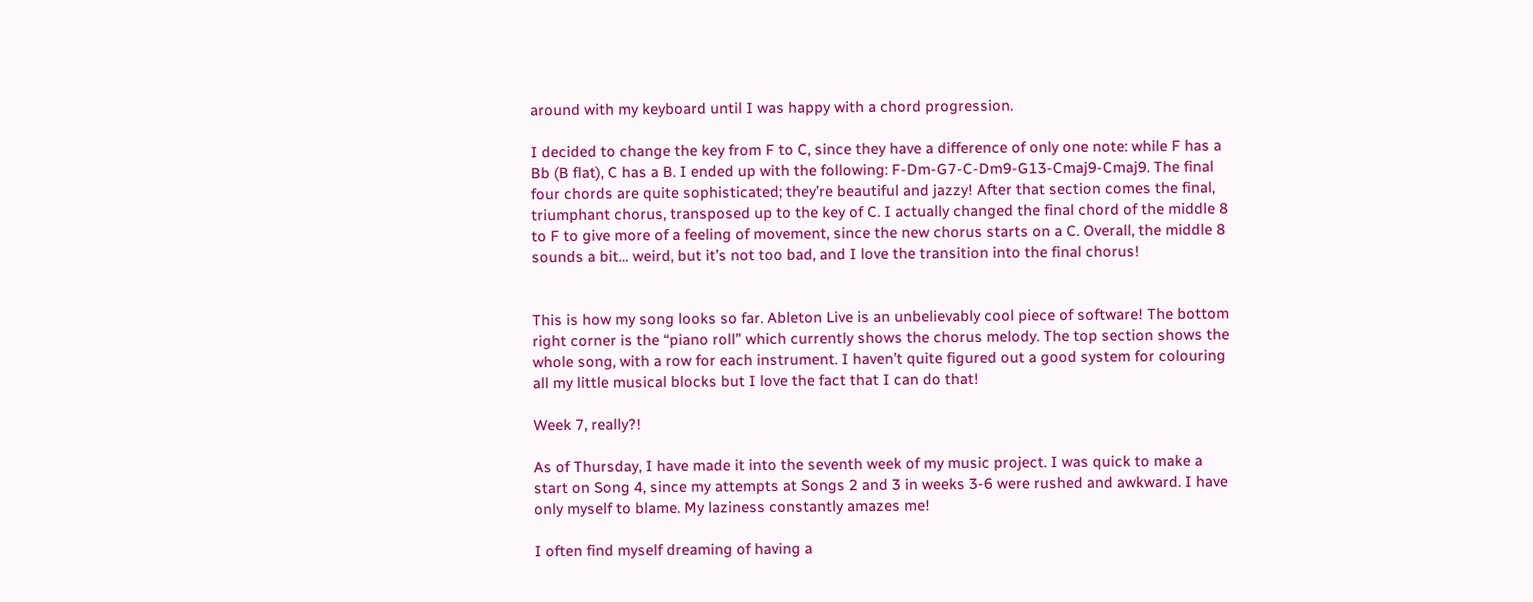around with my keyboard until I was happy with a chord progression.

I decided to change the key from F to C, since they have a difference of only one note: while F has a Bb (B flat), C has a B. I ended up with the following: F-Dm-G7-C-Dm9-G13-Cmaj9-Cmaj9. The final four chords are quite sophisticated; they’re beautiful and jazzy! After that section comes the final, triumphant chorus, transposed up to the key of C. I actually changed the final chord of the middle 8 to F to give more of a feeling of movement, since the new chorus starts on a C. Overall, the middle 8 sounds a bit… weird, but it’s not too bad, and I love the transition into the final chorus!


This is how my song looks so far. Ableton Live is an unbelievably cool piece of software! The bottom right corner is the “piano roll” which currently shows the chorus melody. The top section shows the whole song, with a row for each instrument. I haven’t quite figured out a good system for colouring all my little musical blocks but I love the fact that I can do that!

Week 7, really?!

As of Thursday, I have made it into the seventh week of my music project. I was quick to make a start on Song 4, since my attempts at Songs 2 and 3 in weeks 3-6 were rushed and awkward. I have only myself to blame. My laziness constantly amazes me!

I often find myself dreaming of having a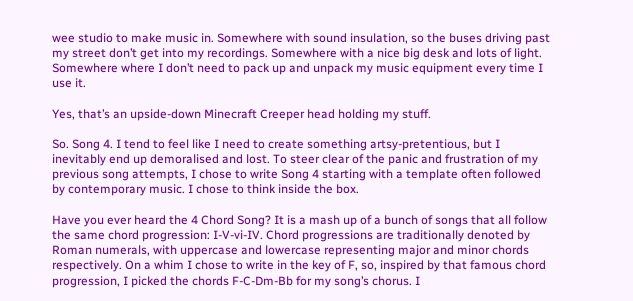wee studio to make music in. Somewhere with sound insulation, so the buses driving past my street don’t get into my recordings. Somewhere with a nice big desk and lots of light. Somewhere where I don’t need to pack up and unpack my music equipment every time I use it.

Yes, that’s an upside-down Minecraft Creeper head holding my stuff.

So. Song 4. I tend to feel like I need to create something artsy-pretentious, but I inevitably end up demoralised and lost. To steer clear of the panic and frustration of my previous song attempts, I chose to write Song 4 starting with a template often followed by contemporary music. I chose to think inside the box.

Have you ever heard the 4 Chord Song? It is a mash up of a bunch of songs that all follow the same chord progression: I-V-vi-IV. Chord progressions are traditionally denoted by Roman numerals, with uppercase and lowercase representing major and minor chords respectively. On a whim I chose to write in the key of F, so, inspired by that famous chord progression, I picked the chords F-C-Dm-Bb for my song’s chorus. I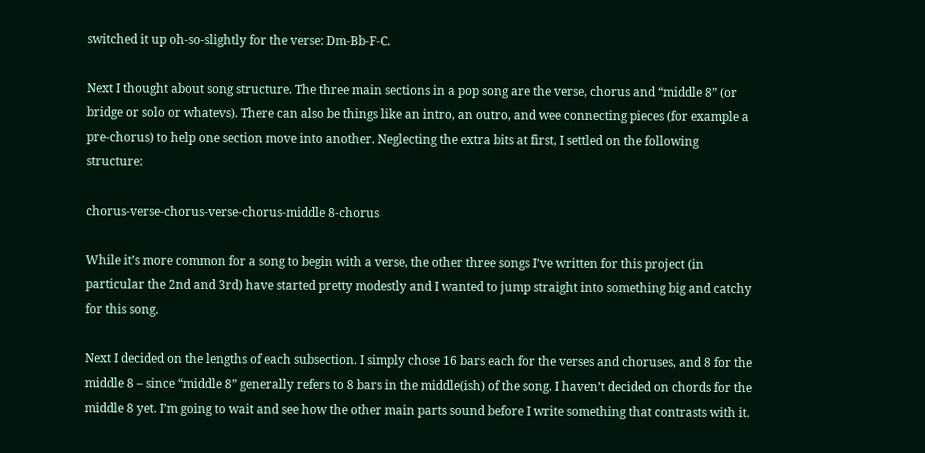switched it up oh-so-slightly for the verse: Dm-Bb-F-C.

Next I thought about song structure. The three main sections in a pop song are the verse, chorus and “middle 8” (or bridge or solo or whatevs). There can also be things like an intro, an outro, and wee connecting pieces (for example a pre-chorus) to help one section move into another. Neglecting the extra bits at first, I settled on the following structure:

chorus-verse-chorus-verse-chorus-middle 8-chorus

While it’s more common for a song to begin with a verse, the other three songs I’ve written for this project (in particular the 2nd and 3rd) have started pretty modestly and I wanted to jump straight into something big and catchy for this song.

Next I decided on the lengths of each subsection. I simply chose 16 bars each for the verses and choruses, and 8 for the middle 8 – since “middle 8” generally refers to 8 bars in the middle(ish) of the song. I haven’t decided on chords for the middle 8 yet. I’m going to wait and see how the other main parts sound before I write something that contrasts with it.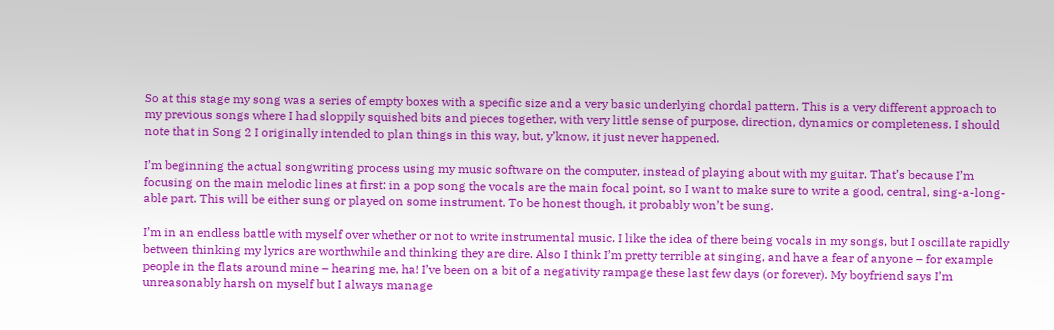So at this stage my song was a series of empty boxes with a specific size and a very basic underlying chordal pattern. This is a very different approach to my previous songs where I had sloppily squished bits and pieces together, with very little sense of purpose, direction, dynamics or completeness. I should note that in Song 2 I originally intended to plan things in this way, but, y’know, it just never happened.

I’m beginning the actual songwriting process using my music software on the computer, instead of playing about with my guitar. That’s because I’m focusing on the main melodic lines at first: in a pop song the vocals are the main focal point, so I want to make sure to write a good, central, sing-a-long-able part. This will be either sung or played on some instrument. To be honest though, it probably won’t be sung.

I’m in an endless battle with myself over whether or not to write instrumental music. I like the idea of there being vocals in my songs, but I oscillate rapidly between thinking my lyrics are worthwhile and thinking they are dire. Also I think I’m pretty terrible at singing, and have a fear of anyone – for example people in the flats around mine – hearing me, ha! I’ve been on a bit of a negativity rampage these last few days (or forever). My boyfriend says I’m unreasonably harsh on myself but I always manage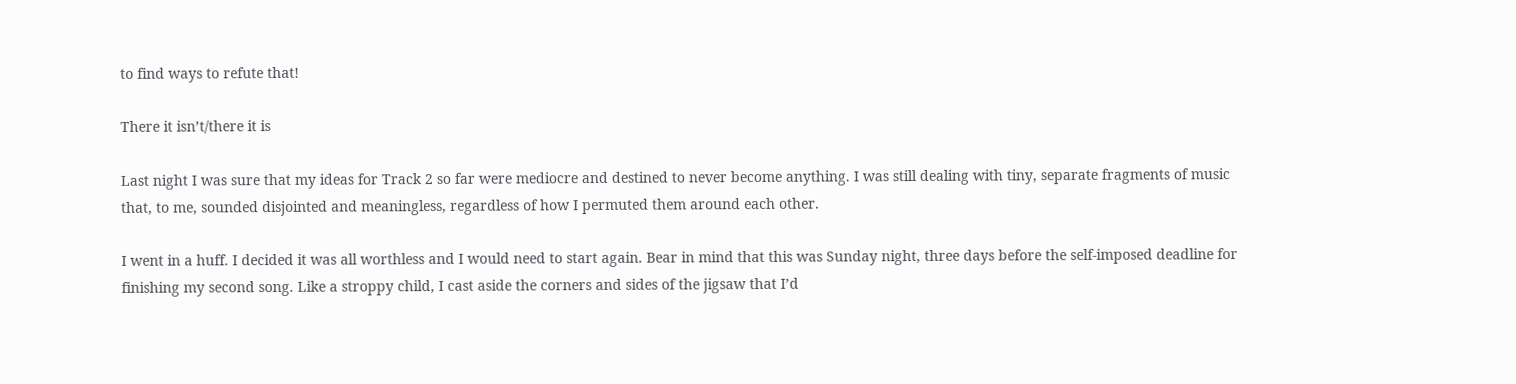to find ways to refute that!

There it isn’t/there it is

Last night I was sure that my ideas for Track 2 so far were mediocre and destined to never become anything. I was still dealing with tiny, separate fragments of music that, to me, sounded disjointed and meaningless, regardless of how I permuted them around each other.

I went in a huff. I decided it was all worthless and I would need to start again. Bear in mind that this was Sunday night, three days before the self-imposed deadline for finishing my second song. Like a stroppy child, I cast aside the corners and sides of the jigsaw that I’d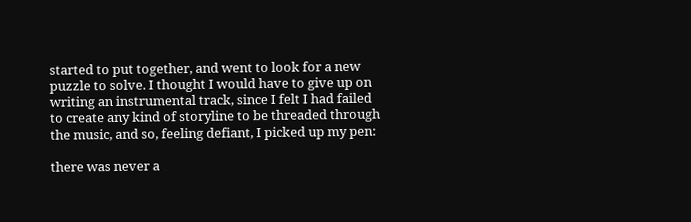started to put together, and went to look for a new puzzle to solve. I thought I would have to give up on writing an instrumental track, since I felt I had failed to create any kind of storyline to be threaded through the music, and so, feeling defiant, I picked up my pen:

there was never a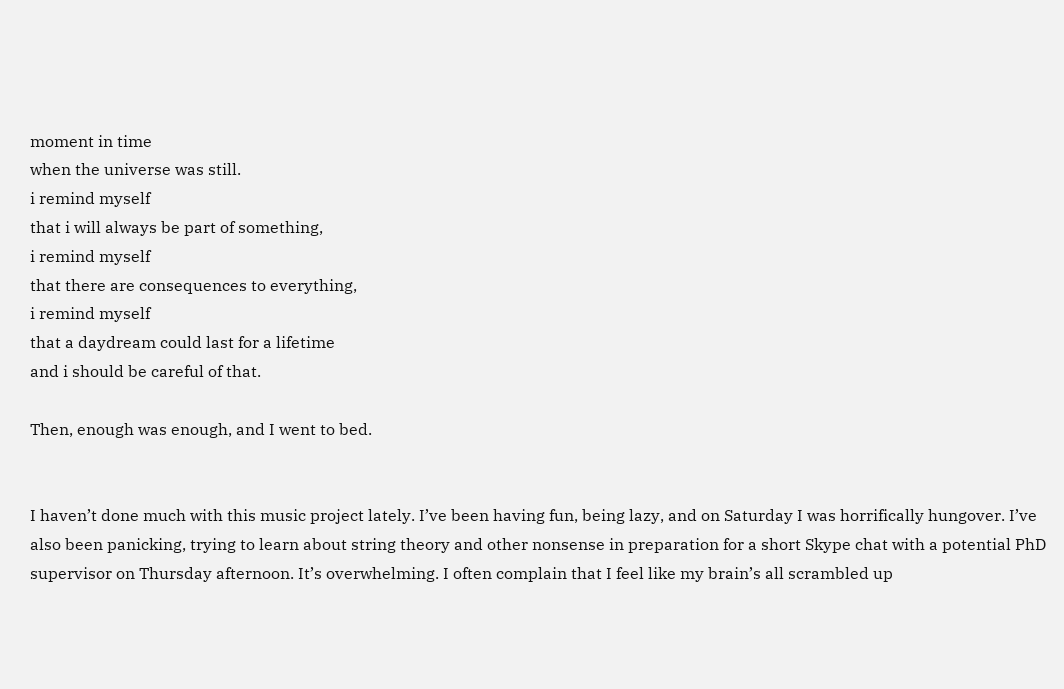moment in time
when the universe was still.
i remind myself
that i will always be part of something,
i remind myself
that there are consequences to everything,
i remind myself
that a daydream could last for a lifetime
and i should be careful of that.

Then, enough was enough, and I went to bed.


I haven’t done much with this music project lately. I’ve been having fun, being lazy, and on Saturday I was horrifically hungover. I’ve also been panicking, trying to learn about string theory and other nonsense in preparation for a short Skype chat with a potential PhD supervisor on Thursday afternoon. It’s overwhelming. I often complain that I feel like my brain’s all scrambled up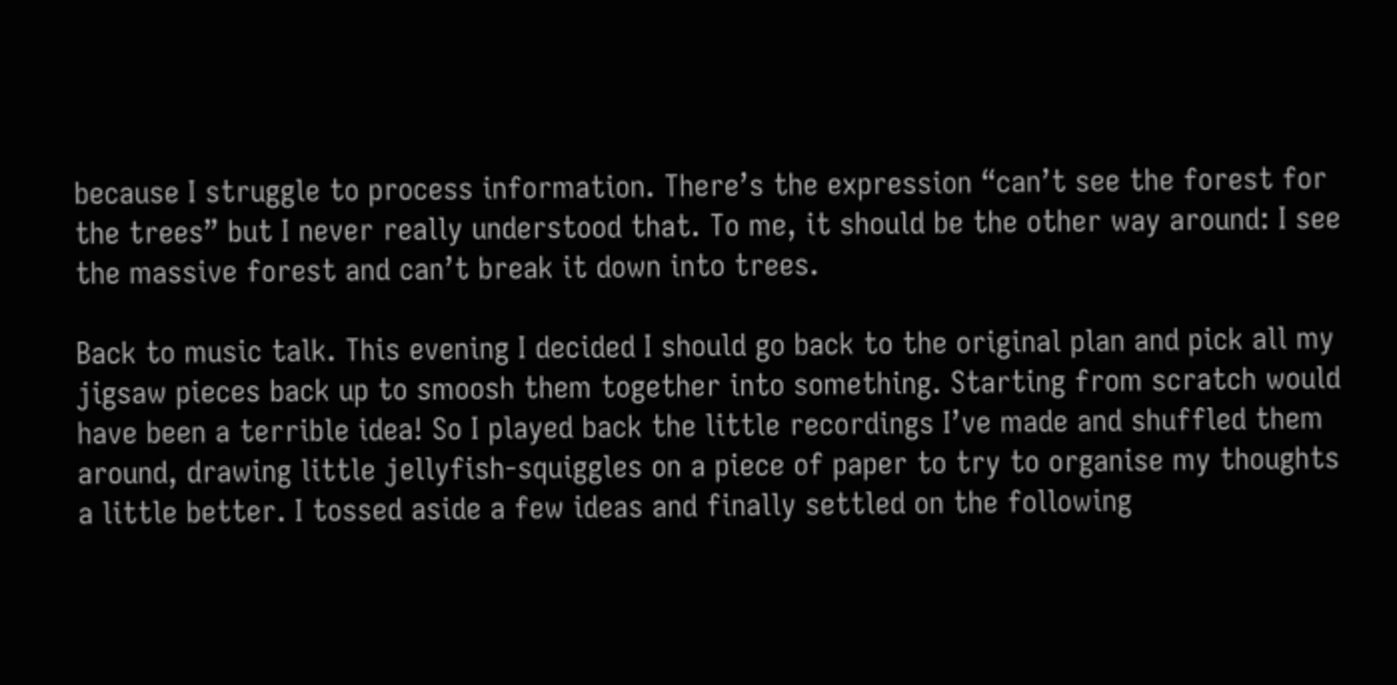because I struggle to process information. There’s the expression “can’t see the forest for the trees” but I never really understood that. To me, it should be the other way around: I see the massive forest and can’t break it down into trees.

Back to music talk. This evening I decided I should go back to the original plan and pick all my jigsaw pieces back up to smoosh them together into something. Starting from scratch would have been a terrible idea! So I played back the little recordings I’ve made and shuffled them around, drawing little jellyfish-squiggles on a piece of paper to try to organise my thoughts a little better. I tossed aside a few ideas and finally settled on the following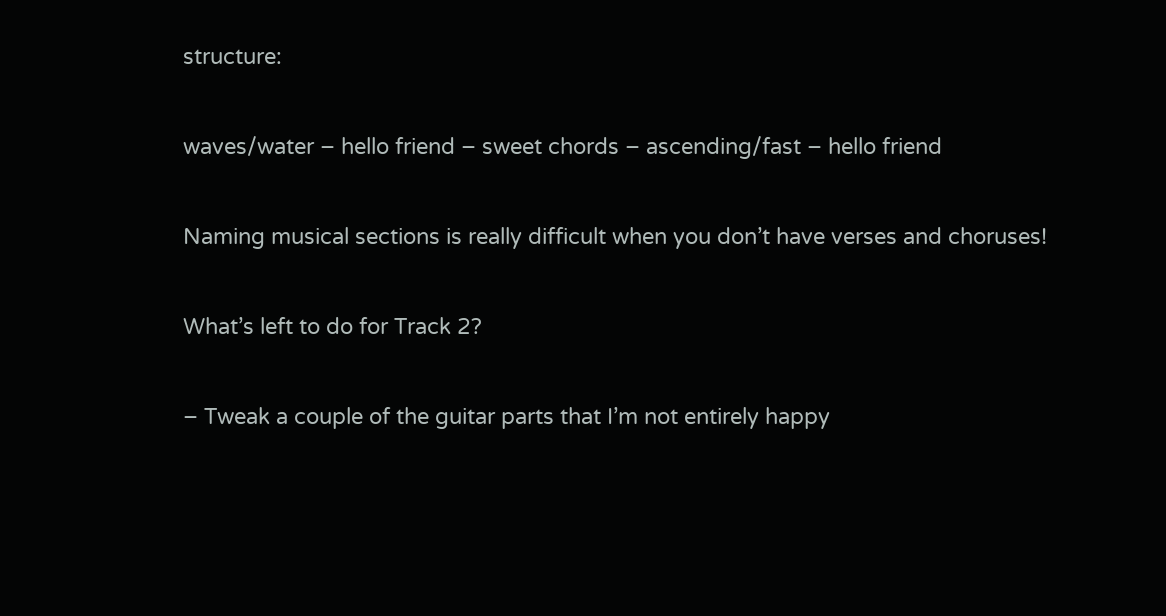structure:

waves/water – hello friend – sweet chords – ascending/fast – hello friend

Naming musical sections is really difficult when you don’t have verses and choruses!

What’s left to do for Track 2?

– Tweak a couple of the guitar parts that I’m not entirely happy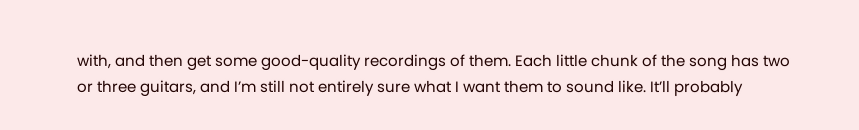with, and then get some good-quality recordings of them. Each little chunk of the song has two or three guitars, and I’m still not entirely sure what I want them to sound like. It’ll probably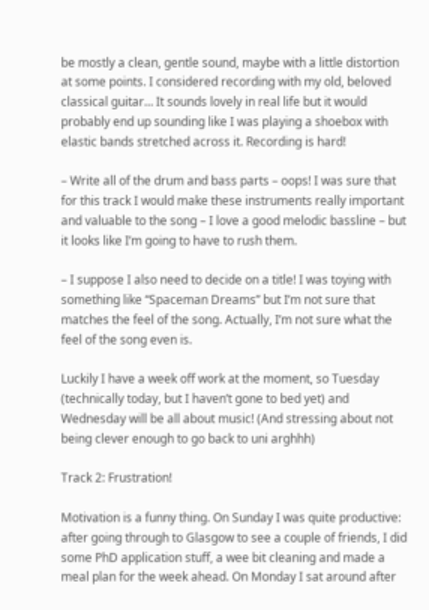be mostly a clean, gentle sound, maybe with a little distortion at some points. I considered recording with my old, beloved classical guitar… It sounds lovely in real life but it would probably end up sounding like I was playing a shoebox with elastic bands stretched across it. Recording is hard!

– Write all of the drum and bass parts – oops! I was sure that for this track I would make these instruments really important and valuable to the song – I love a good melodic bassline – but it looks like I’m going to have to rush them.

– I suppose I also need to decide on a title! I was toying with something like “Spaceman Dreams” but I’m not sure that matches the feel of the song. Actually, I’m not sure what the feel of the song even is.

Luckily I have a week off work at the moment, so Tuesday (technically today, but I haven’t gone to bed yet) and Wednesday will be all about music! (And stressing about not being clever enough to go back to uni arghhh)

Track 2: Frustration!

Motivation is a funny thing. On Sunday I was quite productive: after going through to Glasgow to see a couple of friends, I did some PhD application stuff, a wee bit cleaning and made a meal plan for the week ahead. On Monday I sat around after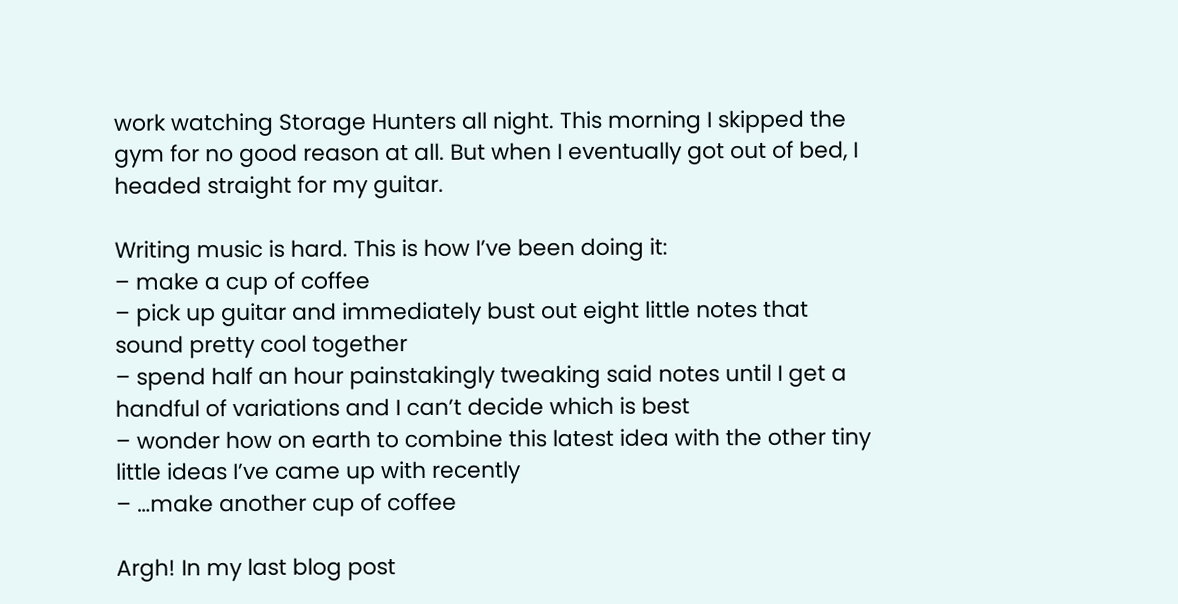work watching Storage Hunters all night. This morning I skipped the gym for no good reason at all. But when I eventually got out of bed, I headed straight for my guitar.

Writing music is hard. This is how I’ve been doing it:
– make a cup of coffee
– pick up guitar and immediately bust out eight little notes that sound pretty cool together
– spend half an hour painstakingly tweaking said notes until I get a handful of variations and I can’t decide which is best
– wonder how on earth to combine this latest idea with the other tiny little ideas I’ve came up with recently
– …make another cup of coffee

Argh! In my last blog post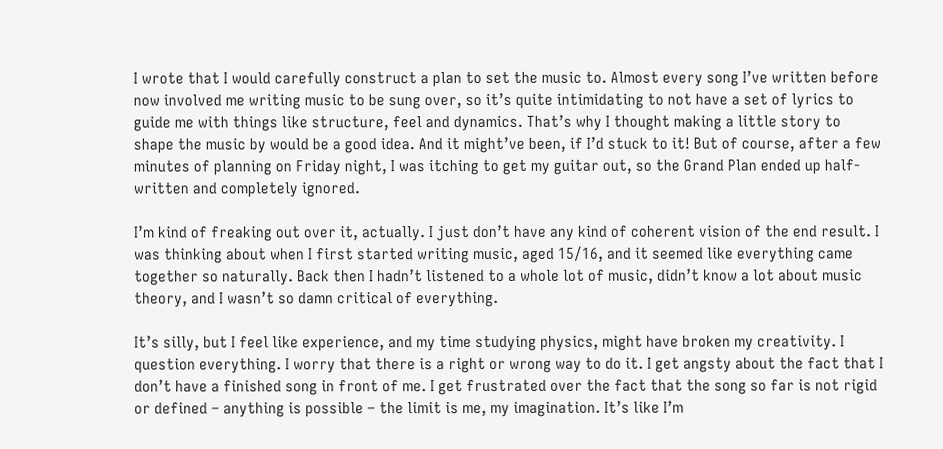I wrote that I would carefully construct a plan to set the music to. Almost every song I’ve written before now involved me writing music to be sung over, so it’s quite intimidating to not have a set of lyrics to guide me with things like structure, feel and dynamics. That’s why I thought making a little story to shape the music by would be a good idea. And it might’ve been, if I’d stuck to it! But of course, after a few minutes of planning on Friday night, I was itching to get my guitar out, so the Grand Plan ended up half-written and completely ignored.

I’m kind of freaking out over it, actually. I just don’t have any kind of coherent vision of the end result. I was thinking about when I first started writing music, aged 15/16, and it seemed like everything came together so naturally. Back then I hadn’t listened to a whole lot of music, didn’t know a lot about music theory, and I wasn’t so damn critical of everything.

It’s silly, but I feel like experience, and my time studying physics, might have broken my creativity. I question everything. I worry that there is a right or wrong way to do it. I get angsty about the fact that I don’t have a finished song in front of me. I get frustrated over the fact that the song so far is not rigid or defined – anything is possible – the limit is me, my imagination. It’s like I’m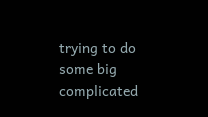trying to do some big complicated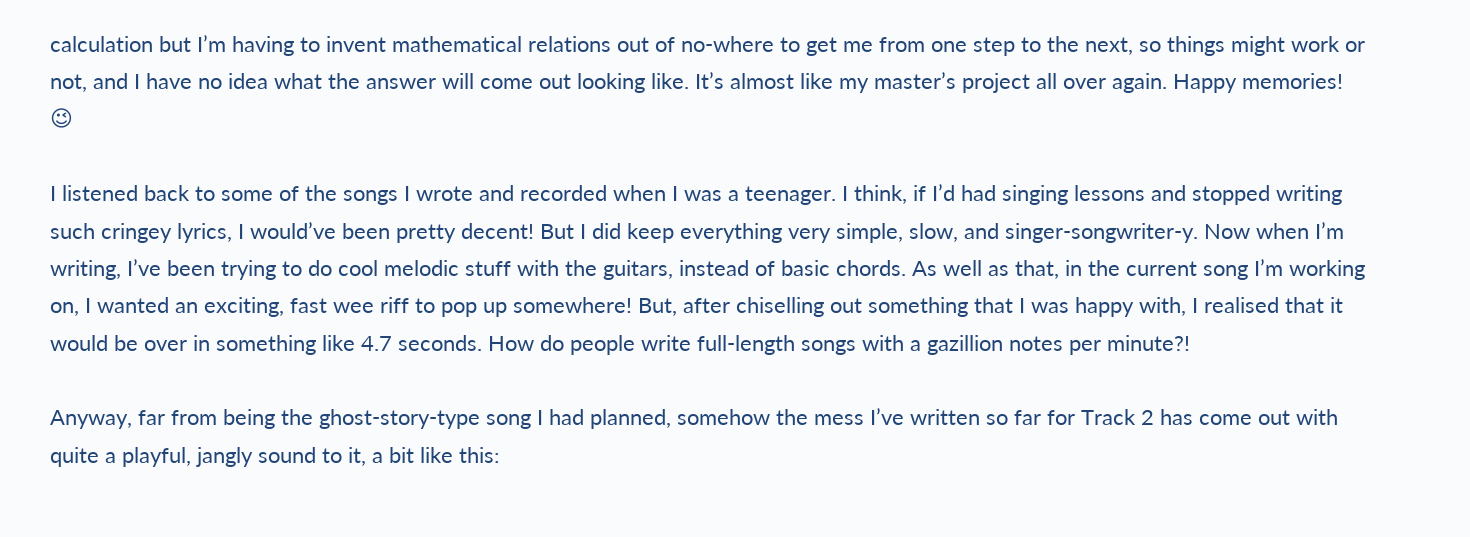calculation but I’m having to invent mathematical relations out of no-where to get me from one step to the next, so things might work or not, and I have no idea what the answer will come out looking like. It’s almost like my master’s project all over again. Happy memories! 😉

I listened back to some of the songs I wrote and recorded when I was a teenager. I think, if I’d had singing lessons and stopped writing such cringey lyrics, I would’ve been pretty decent! But I did keep everything very simple, slow, and singer-songwriter-y. Now when I’m writing, I’ve been trying to do cool melodic stuff with the guitars, instead of basic chords. As well as that, in the current song I’m working on, I wanted an exciting, fast wee riff to pop up somewhere! But, after chiselling out something that I was happy with, I realised that it would be over in something like 4.7 seconds. How do people write full-length songs with a gazillion notes per minute?!

Anyway, far from being the ghost-story-type song I had planned, somehow the mess I’ve written so far for Track 2 has come out with quite a playful, jangly sound to it, a bit like this: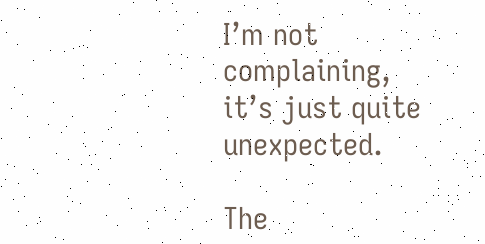I’m not complaining, it’s just quite unexpected.

The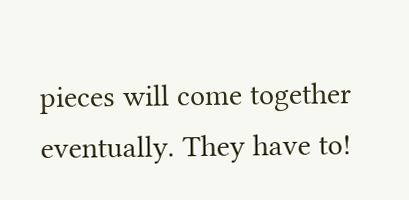pieces will come together eventually. They have to!